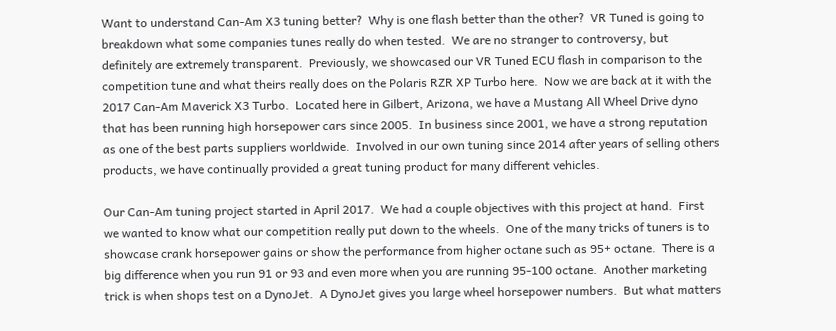Want to understand Can-Am X3 tuning better?  Why is one flash better than the other?  VR Tuned is going to breakdown what some companies tunes really do when tested.  We are no stranger to controversy, but definitely are extremely transparent.  Previously, we showcased our VR Tuned ECU flash in comparison to the competition tune and what theirs really does on the Polaris RZR XP Turbo here.  Now we are back at it with the 2017 Can-Am Maverick X3 Turbo.  Located here in Gilbert, Arizona, we have a Mustang All Wheel Drive dyno that has been running high horsepower cars since 2005.  In business since 2001, we have a strong reputation as one of the best parts suppliers worldwide.  Involved in our own tuning since 2014 after years of selling others products, we have continually provided a great tuning product for many different vehicles.

Our Can-Am tuning project started in April 2017.  We had a couple objectives with this project at hand.  First we wanted to know what our competition really put down to the wheels.  One of the many tricks of tuners is to showcase crank horsepower gains or show the performance from higher octane such as 95+ octane.  There is a big difference when you run 91 or 93 and even more when you are running 95-100 octane.  Another marketing trick is when shops test on a DynoJet.  A DynoJet gives you large wheel horsepower numbers.  But what matters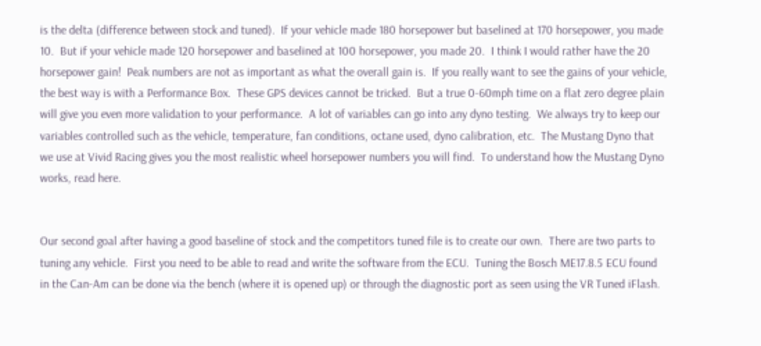is the delta (difference between stock and tuned).  If your vehicle made 180 horsepower but baselined at 170 horsepower, you made 10.  But if your vehicle made 120 horsepower and baselined at 100 horsepower, you made 20.  I think I would rather have the 20 horsepower gain!  Peak numbers are not as important as what the overall gain is.  If you really want to see the gains of your vehicle, the best way is with a Performance Box.  These GPS devices cannot be tricked.  But a true 0-60mph time on a flat zero degree plain will give you even more validation to your performance.  A lot of variables can go into any dyno testing.  We always try to keep our variables controlled such as the vehicle, temperature, fan conditions, octane used, dyno calibration, etc.  The Mustang Dyno that we use at Vivid Racing gives you the most realistic wheel horsepower numbers you will find.  To understand how the Mustang Dyno works, read here.


Our second goal after having a good baseline of stock and the competitors tuned file is to create our own.  There are two parts to tuning any vehicle.  First you need to be able to read and write the software from the ECU.  Tuning the Bosch ME17.8.5 ECU found in the Can-Am can be done via the bench (where it is opened up) or through the diagnostic port as seen using the VR Tuned iFlash.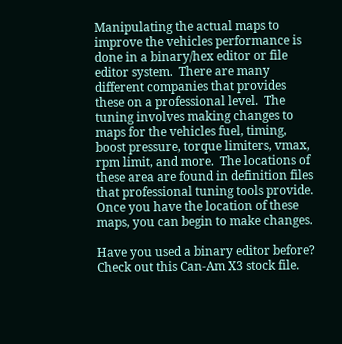Manipulating the actual maps to improve the vehicles performance is done in a binary/hex editor or file editor system.  There are many different companies that provides these on a professional level.  The tuning involves making changes to maps for the vehicles fuel, timing, boost pressure, torque limiters, vmax, rpm limit, and more.  The locations of these area are found in definition files that professional tuning tools provide.  Once you have the location of these maps, you can begin to make changes.

Have you used a binary editor before? Check out this Can-Am X3 stock file.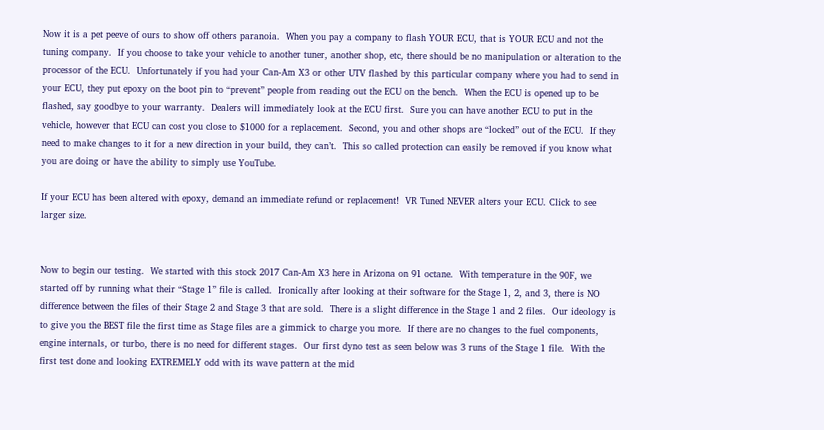Now it is a pet peeve of ours to show off others paranoia.  When you pay a company to flash YOUR ECU, that is YOUR ECU and not the tuning company.  If you choose to take your vehicle to another tuner, another shop, etc, there should be no manipulation or alteration to the processor of the ECU.  Unfortunately if you had your Can-Am X3 or other UTV flashed by this particular company where you had to send in your ECU, they put epoxy on the boot pin to “prevent” people from reading out the ECU on the bench.  When the ECU is opened up to be flashed, say goodbye to your warranty.  Dealers will immediately look at the ECU first.  Sure you can have another ECU to put in the vehicle, however that ECU can cost you close to $1000 for a replacement.  Second, you and other shops are “locked” out of the ECU.  If they need to make changes to it for a new direction in your build, they can’t.  This so called protection can easily be removed if you know what you are doing or have the ability to simply use YouTube.

If your ECU has been altered with epoxy, demand an immediate refund or replacement!  VR Tuned NEVER alters your ECU. Click to see larger size.


Now to begin our testing.  We started with this stock 2017 Can-Am X3 here in Arizona on 91 octane.  With temperature in the 90F, we started off by running what their “Stage 1” file is called.  Ironically after looking at their software for the Stage 1, 2, and 3, there is NO difference between the files of their Stage 2 and Stage 3 that are sold.  There is a slight difference in the Stage 1 and 2 files.  Our ideology is to give you the BEST file the first time as Stage files are a gimmick to charge you more.  If there are no changes to the fuel components, engine internals, or turbo, there is no need for different stages.  Our first dyno test as seen below was 3 runs of the Stage 1 file.  With the first test done and looking EXTREMELY odd with its wave pattern at the mid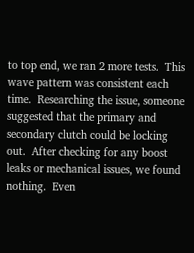to top end, we ran 2 more tests.  This wave pattern was consistent each time.  Researching the issue, someone suggested that the primary and secondary clutch could be locking out.  After checking for any boost leaks or mechanical issues, we found nothing.  Even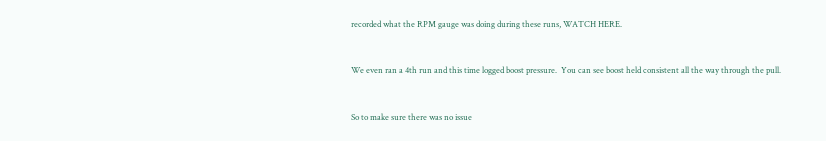recorded what the RPM gauge was doing during these runs, WATCH HERE.


We even ran a 4th run and this time logged boost pressure.  You can see boost held consistent all the way through the pull.


So to make sure there was no issue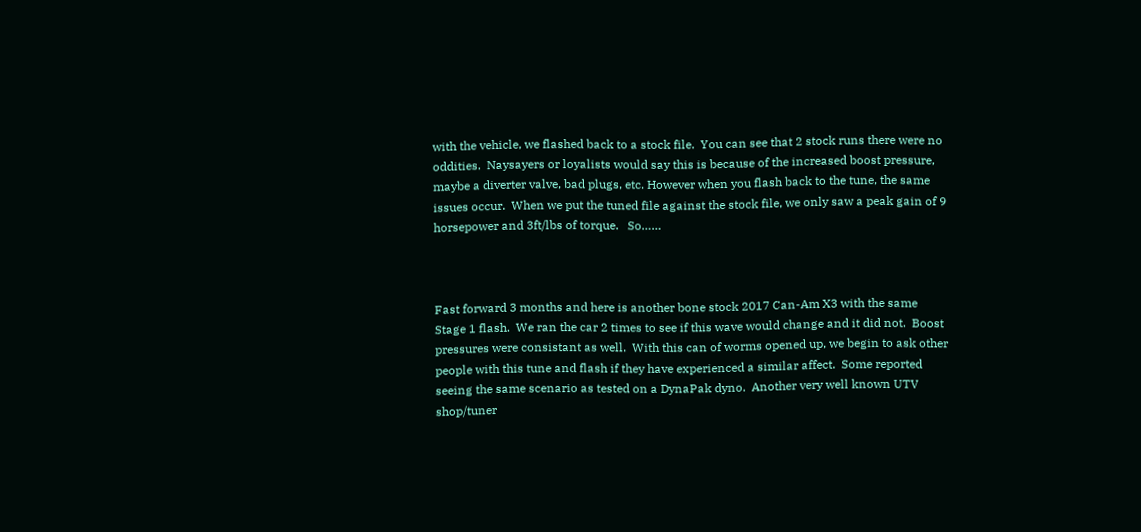with the vehicle, we flashed back to a stock file.  You can see that 2 stock runs there were no oddities.  Naysayers or loyalists would say this is because of the increased boost pressure, maybe a diverter valve, bad plugs, etc. However when you flash back to the tune, the same issues occur.  When we put the tuned file against the stock file, we only saw a peak gain of 9 horsepower and 3ft/lbs of torque.   So……



Fast forward 3 months and here is another bone stock 2017 Can-Am X3 with the same Stage 1 flash.  We ran the car 2 times to see if this wave would change and it did not.  Boost pressures were consistant as well.  With this can of worms opened up, we begin to ask other people with this tune and flash if they have experienced a similar affect.  Some reported seeing the same scenario as tested on a DynaPak dyno.  Another very well known UTV shop/tuner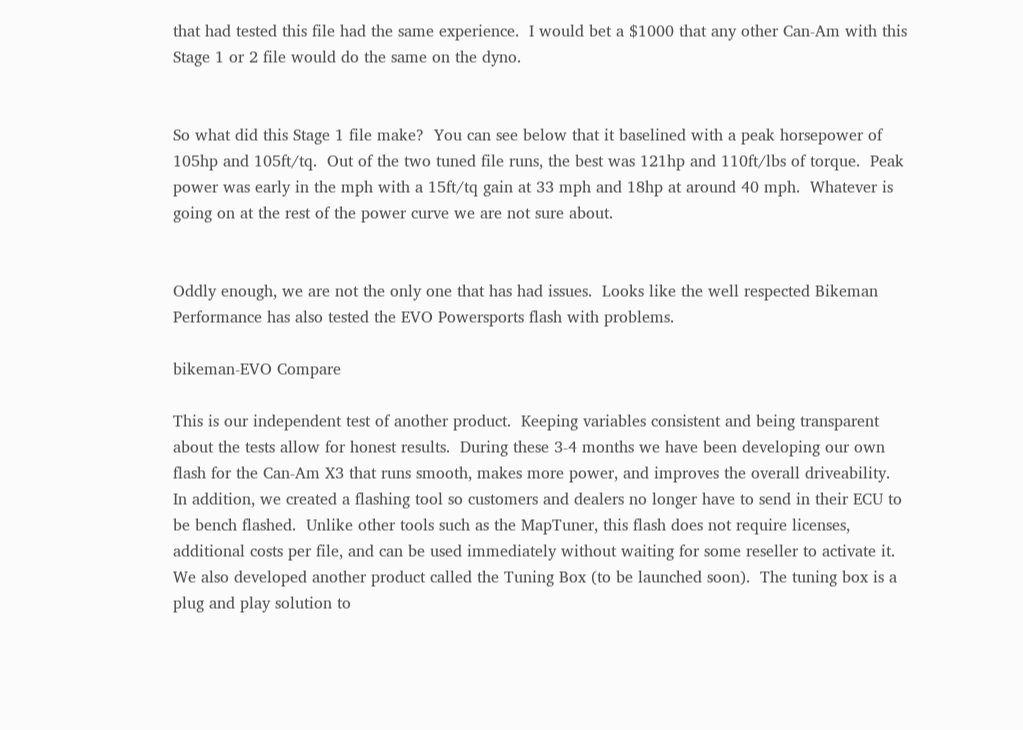that had tested this file had the same experience.  I would bet a $1000 that any other Can-Am with this Stage 1 or 2 file would do the same on the dyno.


So what did this Stage 1 file make?  You can see below that it baselined with a peak horsepower of 105hp and 105ft/tq.  Out of the two tuned file runs, the best was 121hp and 110ft/lbs of torque.  Peak power was early in the mph with a 15ft/tq gain at 33 mph and 18hp at around 40 mph.  Whatever is going on at the rest of the power curve we are not sure about.


Oddly enough, we are not the only one that has had issues.  Looks like the well respected Bikeman Performance has also tested the EVO Powersports flash with problems.

bikeman-EVO Compare

This is our independent test of another product.  Keeping variables consistent and being transparent about the tests allow for honest results.  During these 3-4 months we have been developing our own flash for the Can-Am X3 that runs smooth, makes more power, and improves the overall driveability.  In addition, we created a flashing tool so customers and dealers no longer have to send in their ECU to be bench flashed.  Unlike other tools such as the MapTuner, this flash does not require licenses, additional costs per file, and can be used immediately without waiting for some reseller to activate it.  We also developed another product called the Tuning Box (to be launched soon).  The tuning box is a plug and play solution to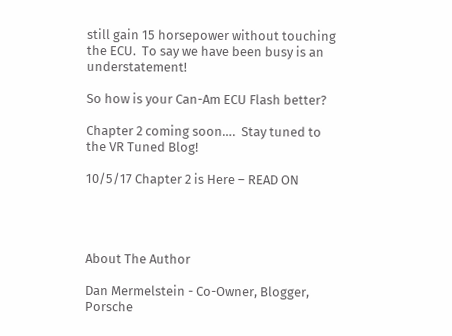still gain 15 horsepower without touching the ECU.  To say we have been busy is an understatement!

So how is your Can-Am ECU Flash better?

Chapter 2 coming soon….  Stay tuned to the VR Tuned Blog!

10/5/17 Chapter 2 is Here – READ ON




About The Author

Dan Mermelstein - Co-Owner, Blogger, Porsche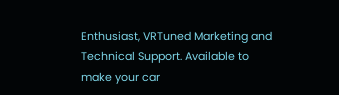Enthusiast, VRTuned Marketing and Technical Support. Available to make your car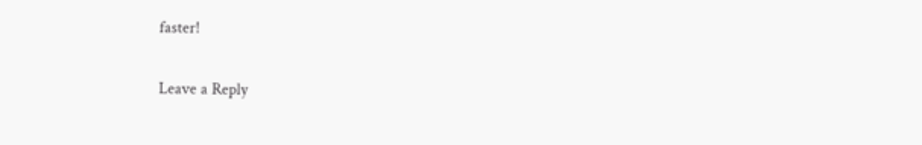faster!

Leave a Reply